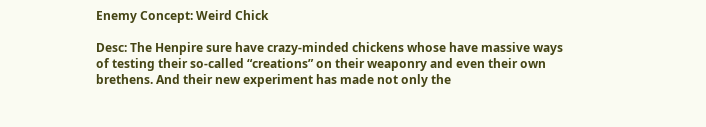Enemy Concept: Weird Chick

Desc: The Henpire sure have crazy-minded chickens whose have massive ways of testing their so-called “creations” on their weaponry and even their own brethens. And their new experiment has made not only the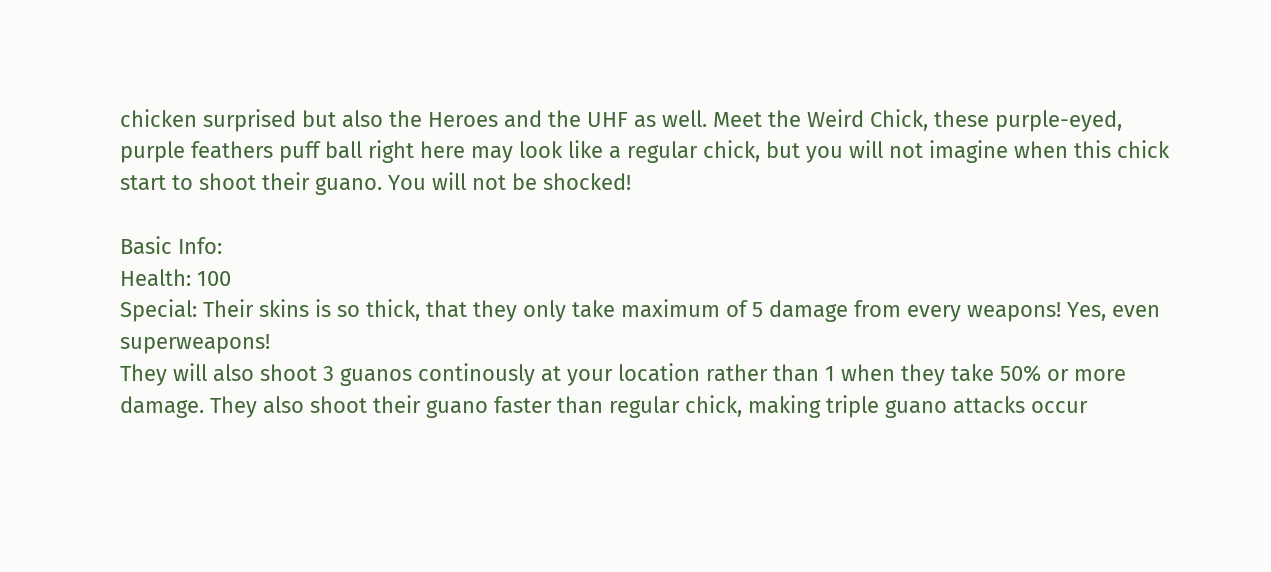chicken surprised but also the Heroes and the UHF as well. Meet the Weird Chick, these purple-eyed, purple feathers puff ball right here may look like a regular chick, but you will not imagine when this chick start to shoot their guano. You will not be shocked!

Basic Info:
Health: 100
Special: Their skins is so thick, that they only take maximum of 5 damage from every weapons! Yes, even superweapons!
They will also shoot 3 guanos continously at your location rather than 1 when they take 50% or more damage. They also shoot their guano faster than regular chick, making triple guano attacks occur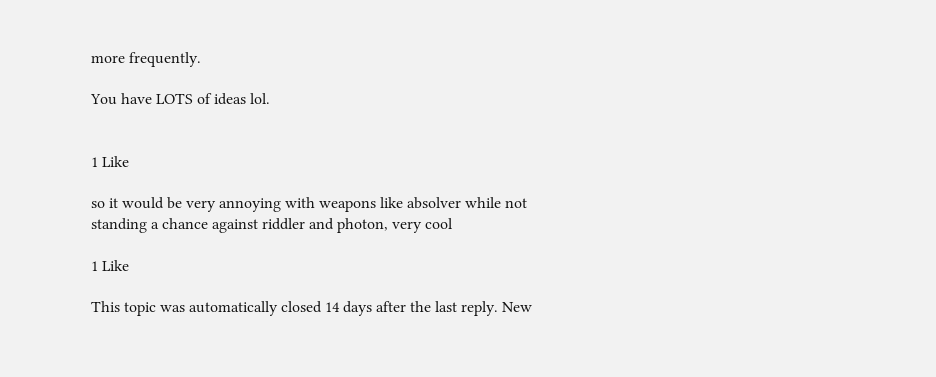more frequently.

You have LOTS of ideas lol.


1 Like

so it would be very annoying with weapons like absolver while not standing a chance against riddler and photon, very cool

1 Like

This topic was automatically closed 14 days after the last reply. New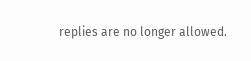replies are no longer allowed.